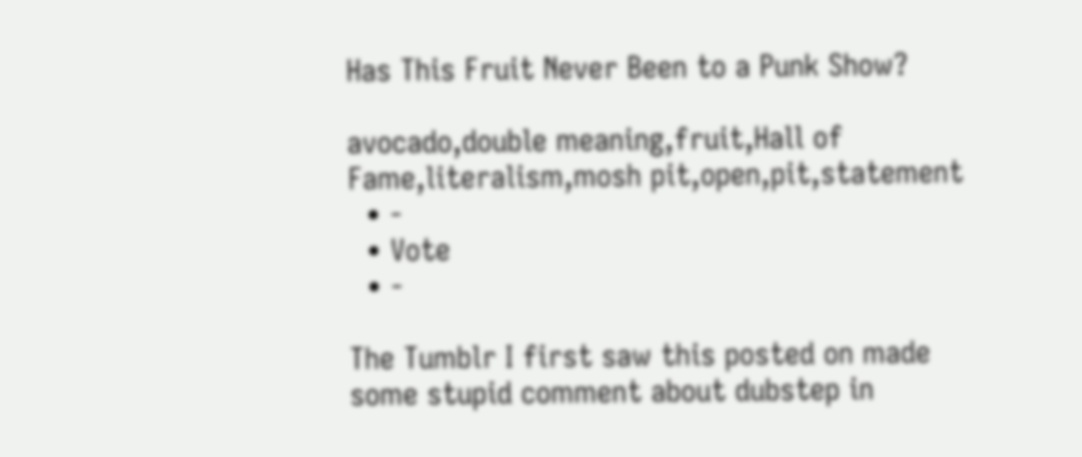Has This Fruit Never Been to a Punk Show?

avocado,double meaning,fruit,Hall of Fame,literalism,mosh pit,open,pit,statement
  • -
  • Vote
  • -

The Tumblr I first saw this posted on made some stupid comment about dubstep in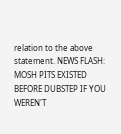relation to the above statement. NEWS FLASH: MOSH PITS EXISTED BEFORE DUBSTEP IF YOU WEREN'T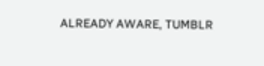ALREADY AWARE, TUMBLR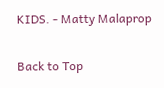KIDS. - Matty Malaprop

Back to Top